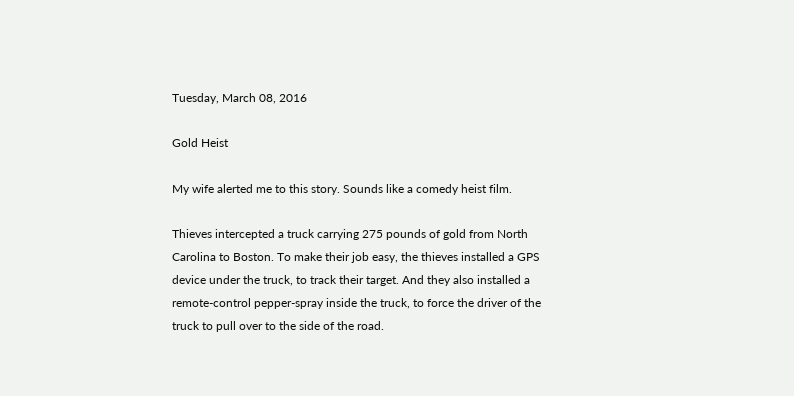Tuesday, March 08, 2016

Gold Heist

My wife alerted me to this story. Sounds like a comedy heist film.

Thieves intercepted a truck carrying 275 pounds of gold from North Carolina to Boston. To make their job easy, the thieves installed a GPS device under the truck, to track their target. And they also installed a remote-control pepper-spray inside the truck, to force the driver of the truck to pull over to the side of the road.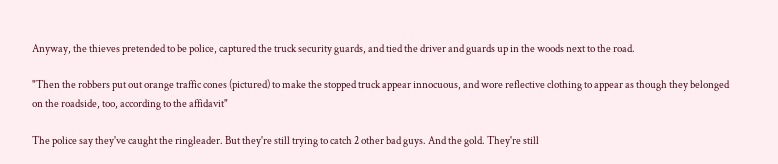Anyway, the thieves pretended to be police, captured the truck security guards, and tied the driver and guards up in the woods next to the road.

"Then the robbers put out orange traffic cones (pictured) to make the stopped truck appear innocuous, and wore reflective clothing to appear as though they belonged on the roadside, too, according to the affidavit"

The police say they've caught the ringleader. But they're still trying to catch 2 other bad guys. And the gold. They're still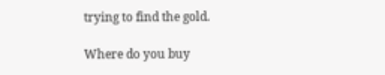trying to find the gold.

Where do you buy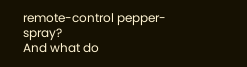remote-control pepper-spray?
And what do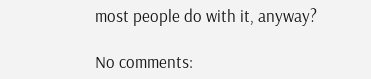most people do with it, anyway?

No comments: